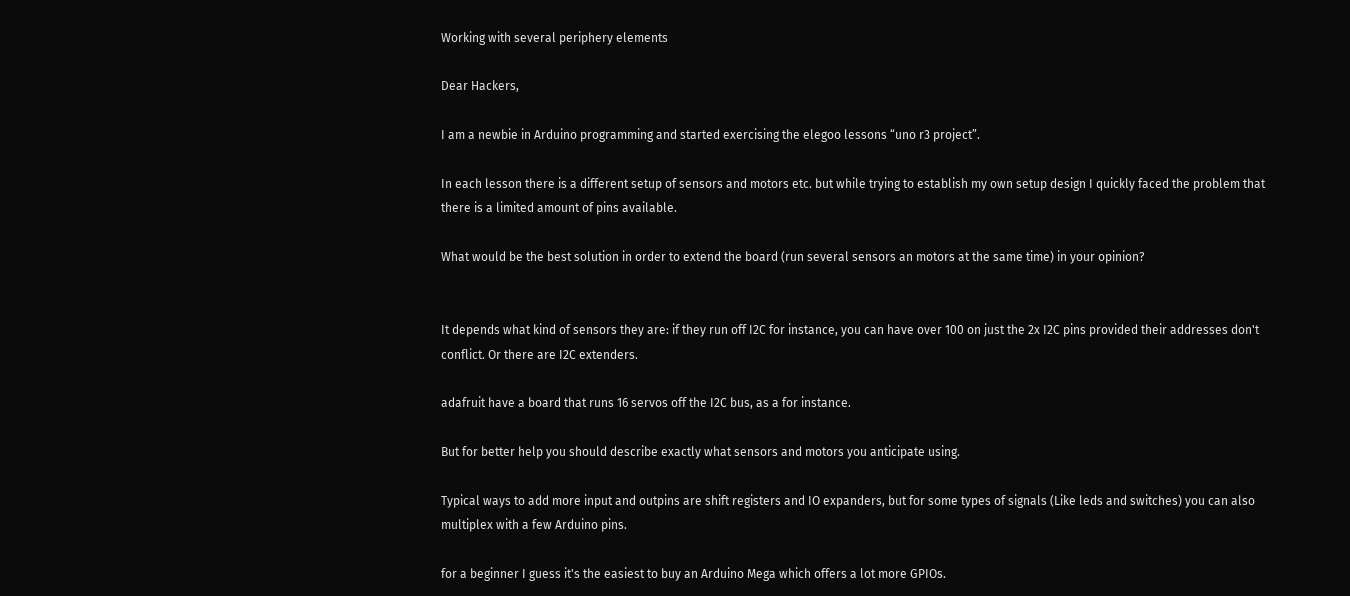Working with several periphery elements

Dear Hackers,

I am a newbie in Arduino programming and started exercising the elegoo lessons “uno r3 project”.

In each lesson there is a different setup of sensors and motors etc. but while trying to establish my own setup design I quickly faced the problem that there is a limited amount of pins available.

What would be the best solution in order to extend the board (run several sensors an motors at the same time) in your opinion?


It depends what kind of sensors they are: if they run off I2C for instance, you can have over 100 on just the 2x I2C pins provided their addresses don't conflict. Or there are I2C extenders.

adafruit have a board that runs 16 servos off the I2C bus, as a for instance.

But for better help you should describe exactly what sensors and motors you anticipate using.

Typical ways to add more input and outpins are shift registers and IO expanders, but for some types of signals (Like leds and switches) you can also multiplex with a few Arduino pins.

for a beginner I guess it's the easiest to buy an Arduino Mega which offers a lot more GPIOs.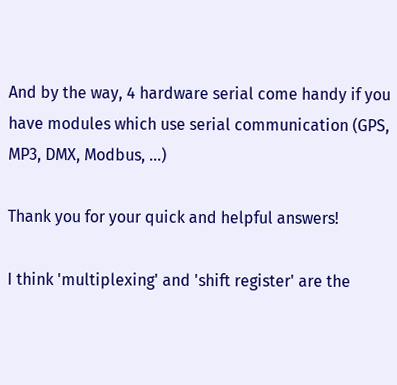And by the way, 4 hardware serial come handy if you have modules which use serial communication (GPS, MP3, DMX, Modbus, ...)

Thank you for your quick and helpful answers!

I think 'multiplexing' and 'shift register' are the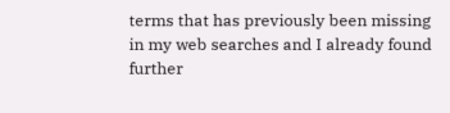terms that has previously been missing in my web searches and I already found further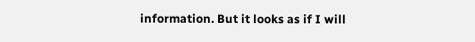information. But it looks as if I will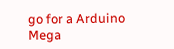go for a Arduino Mega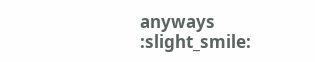anyways :slight_smile: